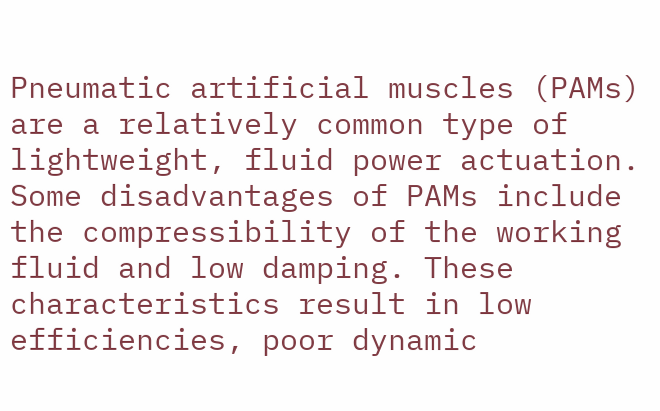Pneumatic artificial muscles (PAMs) are a relatively common type of lightweight, fluid power actuation. Some disadvantages of PAMs include the compressibility of the working fluid and low damping. These characteristics result in low efficiencies, poor dynamic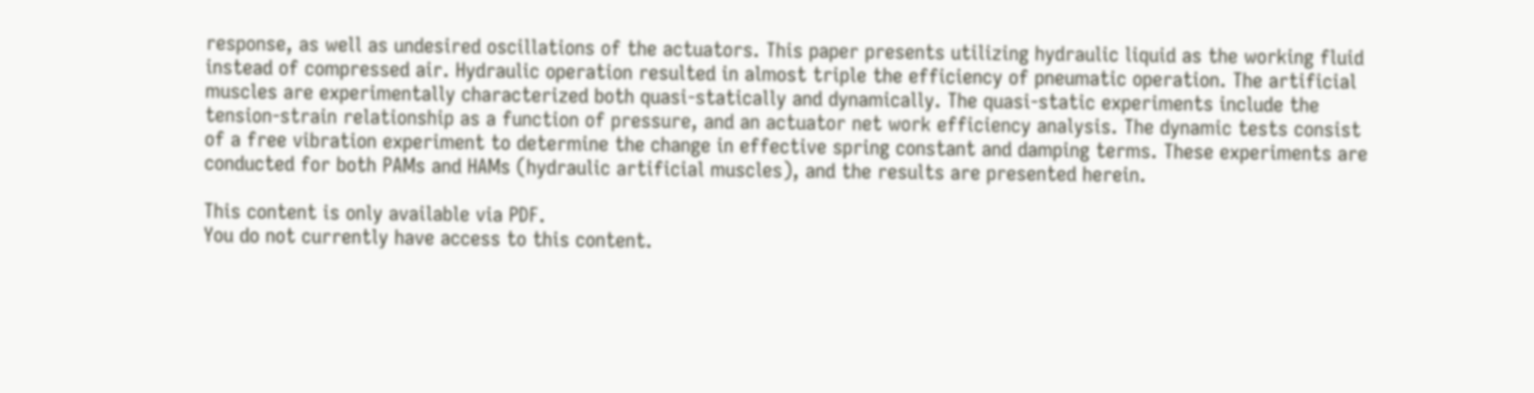response, as well as undesired oscillations of the actuators. This paper presents utilizing hydraulic liquid as the working fluid instead of compressed air. Hydraulic operation resulted in almost triple the efficiency of pneumatic operation. The artificial muscles are experimentally characterized both quasi-statically and dynamically. The quasi-static experiments include the tension-strain relationship as a function of pressure, and an actuator net work efficiency analysis. The dynamic tests consist of a free vibration experiment to determine the change in effective spring constant and damping terms. These experiments are conducted for both PAMs and HAMs (hydraulic artificial muscles), and the results are presented herein.

This content is only available via PDF.
You do not currently have access to this content.